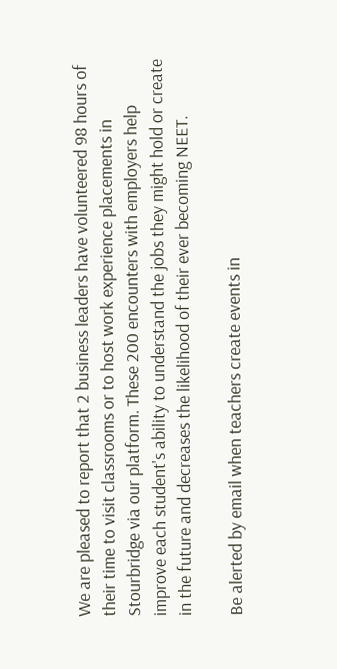We are pleased to report that 2 business leaders have volunteered 98 hours of their time to visit classrooms or to host work experience placements in Stourbridge via our platform. These 200 encounters with employers help improve each student's ability to understand the jobs they might hold or create in the future and decreases the likelihood of their ever becoming NEET.

Be alerted by email when teachers create events in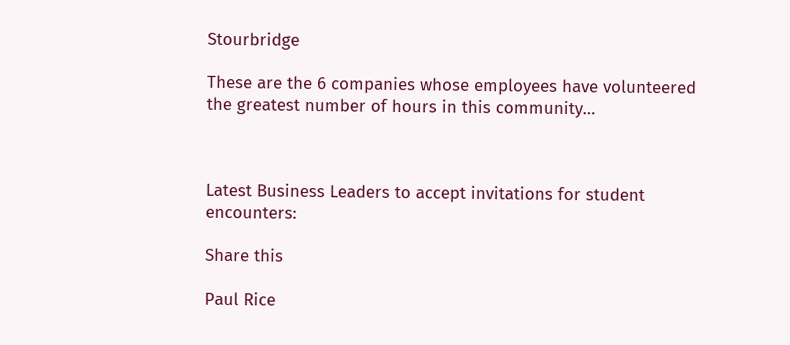Stourbridge

These are the 6 companies whose employees have volunteered the greatest number of hours in this community…



Latest Business Leaders to accept invitations for student encounters:

Share this

Paul Rice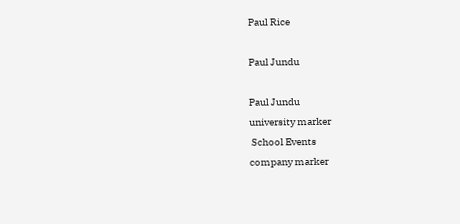Paul Rice

Paul Jundu

Paul Jundu
university marker
 School Events
company marker